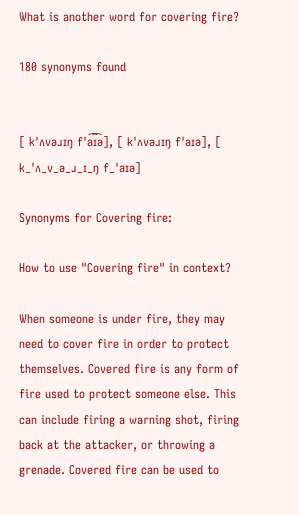What is another word for covering fire?

180 synonyms found


[ kˈʌvəɹɪŋ fˈa͡ɪ͡ə], [ kˈʌvəɹɪŋ fˈaɪə], [ k_ˈʌ_v_ə_ɹ_ɪ_ŋ f_ˈaɪə]

Synonyms for Covering fire:

How to use "Covering fire" in context?

When someone is under fire, they may need to cover fire in order to protect themselves. Covered fire is any form of fire used to protect someone else. This can include firing a warning shot, firing back at the attacker, or throwing a grenade. Covered fire can be used to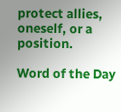protect allies, oneself, or a position.

Word of the Day